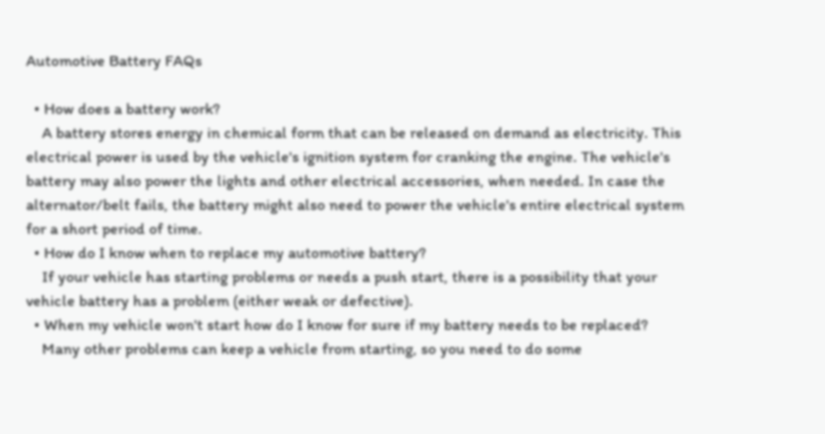Automotive Battery FAQs

  • How does a battery work?
    A battery stores energy in chemical form that can be released on demand as electricity. This electrical power is used by the vehicle's ignition system for cranking the engine. The vehicle's battery may also power the lights and other electrical accessories, when needed. In case the alternator/belt fails, the battery might also need to power the vehicle's entire electrical system for a short period of time.
  • How do I know when to replace my automotive battery?
    If your vehicle has starting problems or needs a push start, there is a possibility that your vehicle battery has a problem (either weak or defective).
  • When my vehicle won't start how do I know for sure if my battery needs to be replaced?
    Many other problems can keep a vehicle from starting, so you need to do some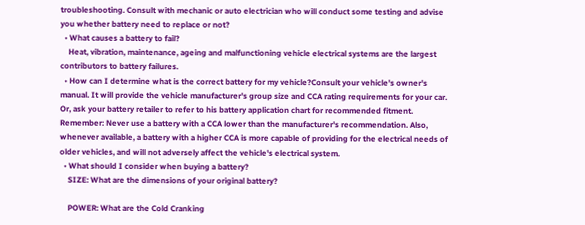troubleshooting. Consult with mechanic or auto electrician who will conduct some testing and advise you whether battery need to replace or not?
  • What causes a battery to fail?
    Heat, vibration, maintenance, ageing and malfunctioning vehicle electrical systems are the largest contributors to battery failures.
  • How can I determine what is the correct battery for my vehicle?Consult your vehicle's owner's manual. It will provide the vehicle manufacturer's group size and CCA rating requirements for your car. Or, ask your battery retailer to refer to his battery application chart for recommended fitment. Remember: Never use a battery with a CCA lower than the manufacturer's recommendation. Also, whenever available, a battery with a higher CCA is more capable of providing for the electrical needs of older vehicles, and will not adversely affect the vehicle's electrical system.
  • What should I consider when buying a battery?
    SIZE: What are the dimensions of your original battery?

    POWER: What are the Cold Cranking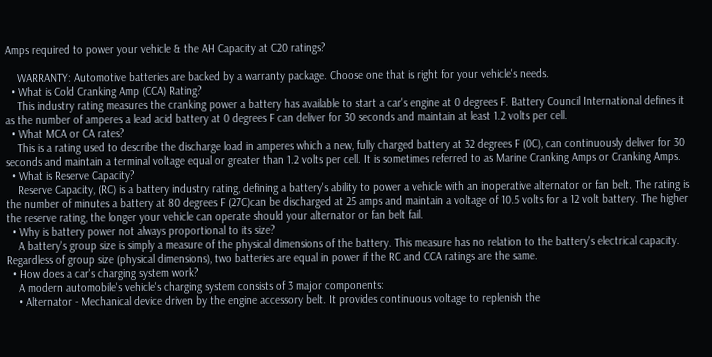Amps required to power your vehicle & the AH Capacity at C20 ratings?

    WARRANTY: Automotive batteries are backed by a warranty package. Choose one that is right for your vehicle's needs.
  • What is Cold Cranking Amp (CCA) Rating?
    This industry rating measures the cranking power a battery has available to start a car's engine at 0 degrees F. Battery Council International defines it as the number of amperes a lead acid battery at 0 degrees F can deliver for 30 seconds and maintain at least 1.2 volts per cell.
  • What MCA or CA rates?
    This is a rating used to describe the discharge load in amperes which a new, fully charged battery at 32 degrees F (0C), can continuously deliver for 30 seconds and maintain a terminal voltage equal or greater than 1.2 volts per cell. It is sometimes referred to as Marine Cranking Amps or Cranking Amps.
  • What is Reserve Capacity?
    Reserve Capacity, (RC) is a battery industry rating, defining a battery's ability to power a vehicle with an inoperative alternator or fan belt. The rating is the number of minutes a battery at 80 degrees F (27C)can be discharged at 25 amps and maintain a voltage of 10.5 volts for a 12 volt battery. The higher the reserve rating, the longer your vehicle can operate should your alternator or fan belt fail.
  • Why is battery power not always proportional to its size?
    A battery's group size is simply a measure of the physical dimensions of the battery. This measure has no relation to the battery's electrical capacity. Regardless of group size (physical dimensions), two batteries are equal in power if the RC and CCA ratings are the same.
  • How does a car's charging system work?
    A modern automobile's vehicle's charging system consists of 3 major components:
    • Alternator - Mechanical device driven by the engine accessory belt. It provides continuous voltage to replenish the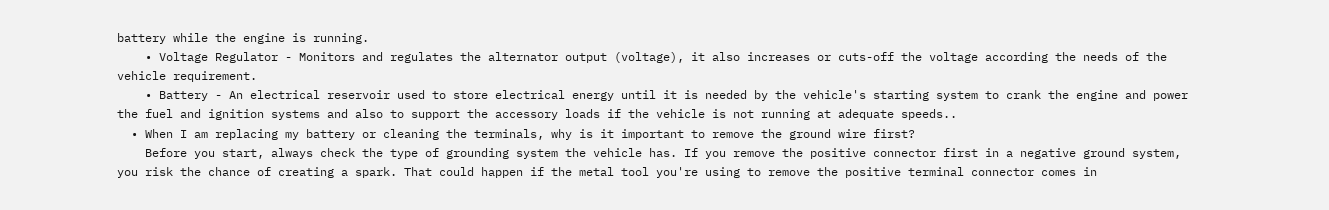battery while the engine is running.
    • Voltage Regulator - Monitors and regulates the alternator output (voltage), it also increases or cuts-off the voltage according the needs of the vehicle requirement.
    • Battery - An electrical reservoir used to store electrical energy until it is needed by the vehicle's starting system to crank the engine and power the fuel and ignition systems and also to support the accessory loads if the vehicle is not running at adequate speeds..
  • When I am replacing my battery or cleaning the terminals, why is it important to remove the ground wire first?
    Before you start, always check the type of grounding system the vehicle has. If you remove the positive connector first in a negative ground system, you risk the chance of creating a spark. That could happen if the metal tool you're using to remove the positive terminal connector comes in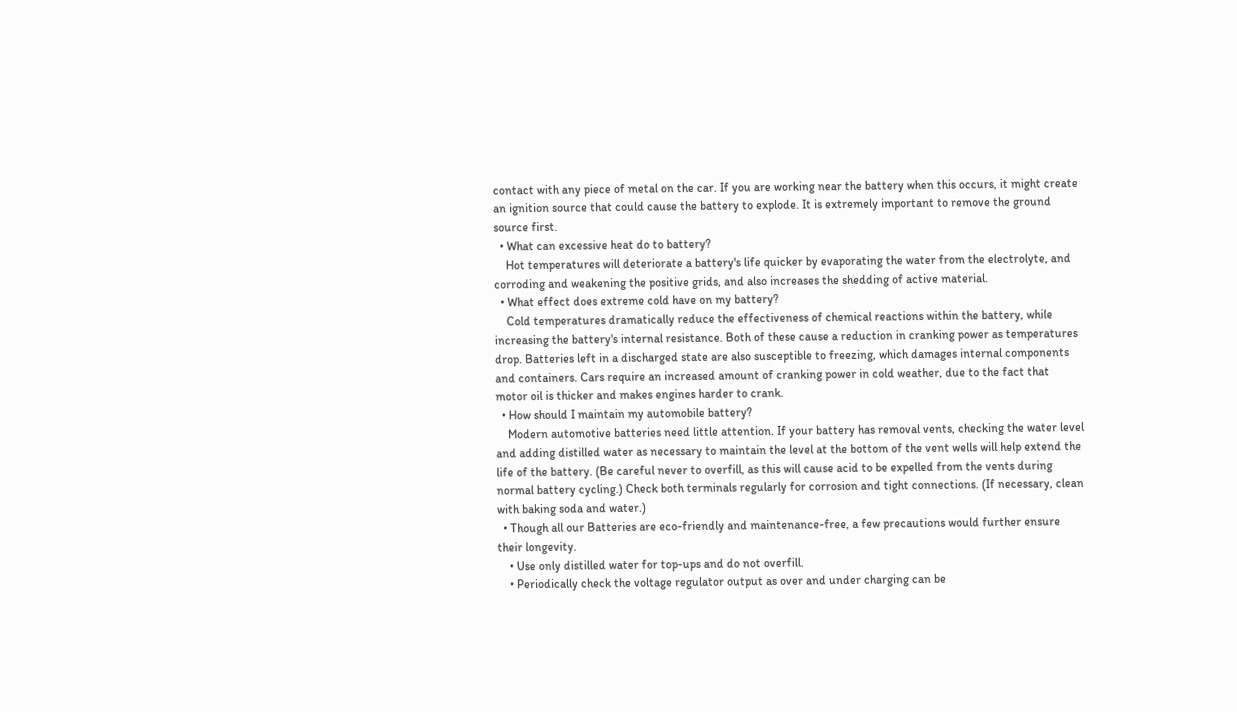contact with any piece of metal on the car. If you are working near the battery when this occurs, it might create an ignition source that could cause the battery to explode. It is extremely important to remove the ground source first.
  • What can excessive heat do to battery?
    Hot temperatures will deteriorate a battery's life quicker by evaporating the water from the electrolyte, and corroding and weakening the positive grids, and also increases the shedding of active material.
  • What effect does extreme cold have on my battery?
    Cold temperatures dramatically reduce the effectiveness of chemical reactions within the battery, while increasing the battery's internal resistance. Both of these cause a reduction in cranking power as temperatures drop. Batteries left in a discharged state are also susceptible to freezing, which damages internal components and containers. Cars require an increased amount of cranking power in cold weather, due to the fact that motor oil is thicker and makes engines harder to crank.
  • How should I maintain my automobile battery?
    Modern automotive batteries need little attention. If your battery has removal vents, checking the water level and adding distilled water as necessary to maintain the level at the bottom of the vent wells will help extend the life of the battery. (Be careful never to overfill, as this will cause acid to be expelled from the vents during normal battery cycling.) Check both terminals regularly for corrosion and tight connections. (If necessary, clean with baking soda and water.)
  • Though all our Batteries are eco-friendly and maintenance-free, a few precautions would further ensure their longevity.
    • Use only distilled water for top-ups and do not overfill.
    • Periodically check the voltage regulator output as over and under charging can be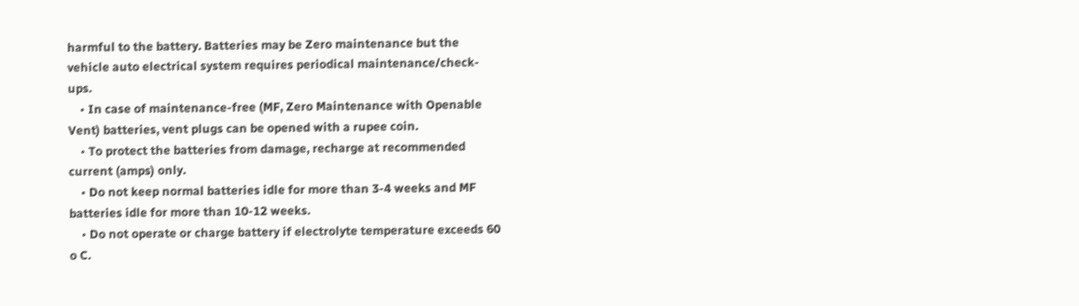harmful to the battery. Batteries may be Zero maintenance but the vehicle auto electrical system requires periodical maintenance/check-ups.
    • In case of maintenance-free (MF, Zero Maintenance with Openable Vent) batteries, vent plugs can be opened with a rupee coin.
    • To protect the batteries from damage, recharge at recommended current (amps) only.
    • Do not keep normal batteries idle for more than 3-4 weeks and MF batteries idle for more than 10-12 weeks.
    • Do not operate or charge battery if electrolyte temperature exceeds 60 o C.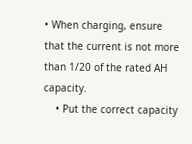• When charging, ensure that the current is not more than 1/20 of the rated AH capacity.
    • Put the correct capacity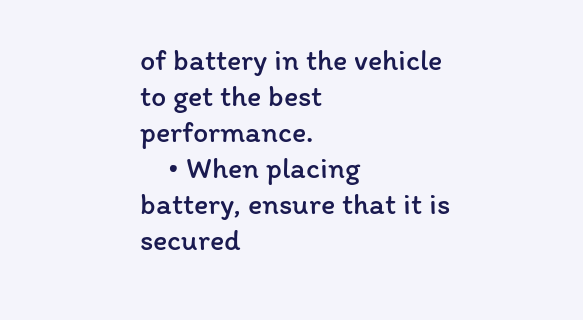of battery in the vehicle to get the best performance.
    • When placing battery, ensure that it is secured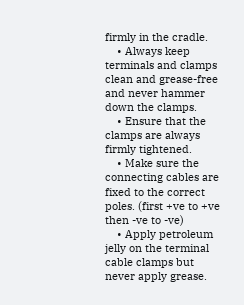firmly in the cradle.
    • Always keep terminals and clamps clean and grease-free and never hammer down the clamps.
    • Ensure that the clamps are always firmly tightened.
    • Make sure the connecting cables are fixed to the correct poles. (first +ve to +ve then -ve to -ve)
    • Apply petroleum jelly on the terminal cable clamps but never apply grease.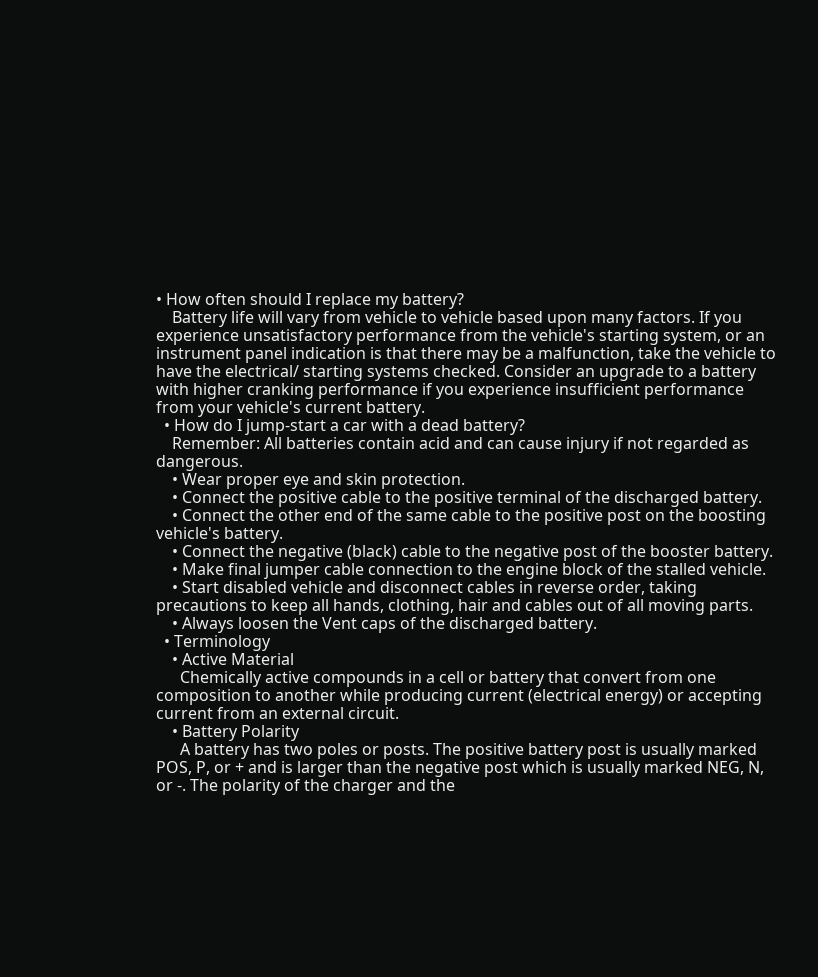• How often should I replace my battery?
    Battery life will vary from vehicle to vehicle based upon many factors. If you experience unsatisfactory performance from the vehicle's starting system, or an instrument panel indication is that there may be a malfunction, take the vehicle to have the electrical/ starting systems checked. Consider an upgrade to a battery with higher cranking performance if you experience insufficient performance from your vehicle's current battery.
  • How do I jump-start a car with a dead battery?
    Remember: All batteries contain acid and can cause injury if not regarded as dangerous.
    • Wear proper eye and skin protection.
    • Connect the positive cable to the positive terminal of the discharged battery.
    • Connect the other end of the same cable to the positive post on the boosting vehicle's battery.
    • Connect the negative (black) cable to the negative post of the booster battery.
    • Make final jumper cable connection to the engine block of the stalled vehicle.
    • Start disabled vehicle and disconnect cables in reverse order, taking precautions to keep all hands, clothing, hair and cables out of all moving parts.
    • Always loosen the Vent caps of the discharged battery.
  • Terminology
    • Active Material
      Chemically active compounds in a cell or battery that convert from one composition to another while producing current (electrical energy) or accepting current from an external circuit.
    • Battery Polarity
      A battery has two poles or posts. The positive battery post is usually marked POS, P, or + and is larger than the negative post which is usually marked NEG, N, or -. The polarity of the charger and the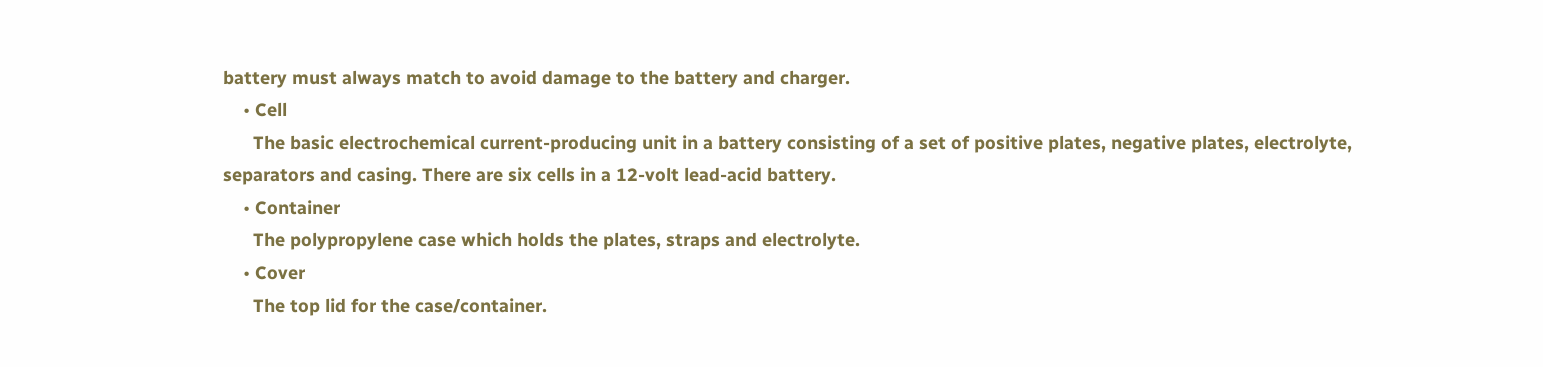battery must always match to avoid damage to the battery and charger.
    • Cell
      The basic electrochemical current-producing unit in a battery consisting of a set of positive plates, negative plates, electrolyte, separators and casing. There are six cells in a 12-volt lead-acid battery.
    • Container
      The polypropylene case which holds the plates, straps and electrolyte.
    • Cover
      The top lid for the case/container.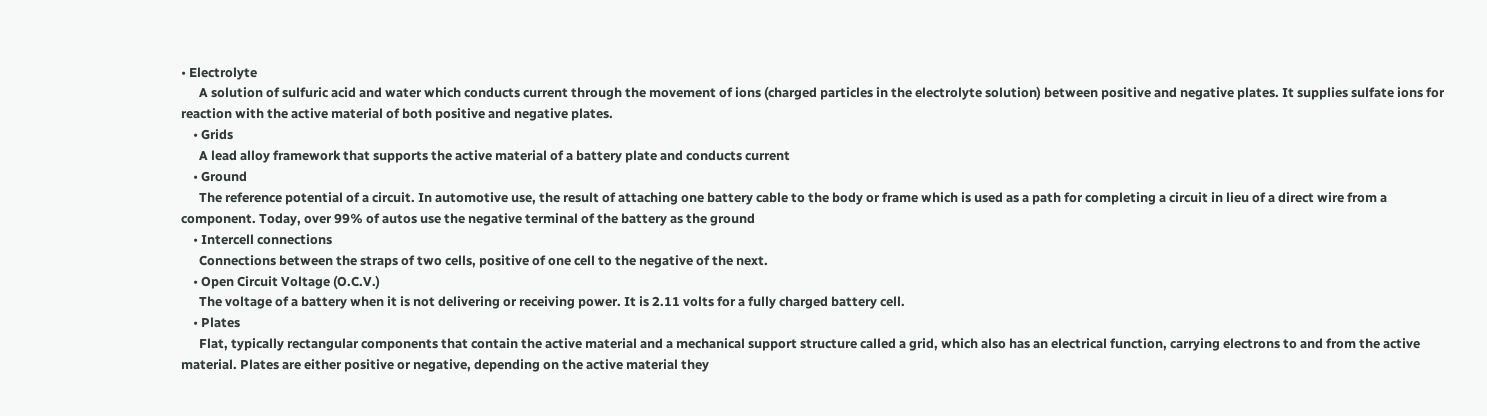• Electrolyte
      A solution of sulfuric acid and water which conducts current through the movement of ions (charged particles in the electrolyte solution) between positive and negative plates. It supplies sulfate ions for reaction with the active material of both positive and negative plates.
    • Grids
      A lead alloy framework that supports the active material of a battery plate and conducts current
    • Ground
      The reference potential of a circuit. In automotive use, the result of attaching one battery cable to the body or frame which is used as a path for completing a circuit in lieu of a direct wire from a component. Today, over 99% of autos use the negative terminal of the battery as the ground
    • Intercell connections
      Connections between the straps of two cells, positive of one cell to the negative of the next.
    • Open Circuit Voltage (O.C.V.)
      The voltage of a battery when it is not delivering or receiving power. It is 2.11 volts for a fully charged battery cell.
    • Plates
      Flat, typically rectangular components that contain the active material and a mechanical support structure called a grid, which also has an electrical function, carrying electrons to and from the active material. Plates are either positive or negative, depending on the active material they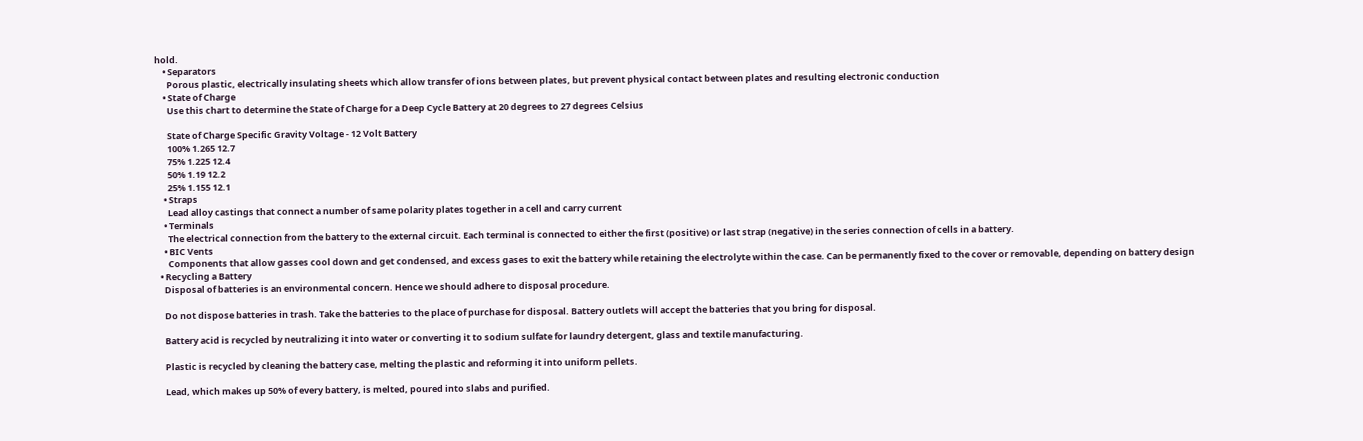hold.
    • Separators
      Porous plastic, electrically insulating sheets which allow transfer of ions between plates, but prevent physical contact between plates and resulting electronic conduction
    • State of Charge
      Use this chart to determine the State of Charge for a Deep Cycle Battery at 20 degrees to 27 degrees Celsius

      State of Charge Specific Gravity Voltage - 12 Volt Battery
      100% 1.265 12.7
      75% 1.225 12.4
      50% 1.19 12.2
      25% 1.155 12.1
    • Straps
      Lead alloy castings that connect a number of same polarity plates together in a cell and carry current
    • Terminals
      The electrical connection from the battery to the external circuit. Each terminal is connected to either the first (positive) or last strap (negative) in the series connection of cells in a battery.
    • BIC Vents
      Components that allow gasses cool down and get condensed, and excess gases to exit the battery while retaining the electrolyte within the case. Can be permanently fixed to the cover or removable, depending on battery design
  • Recycling a Battery
    Disposal of batteries is an environmental concern. Hence we should adhere to disposal procedure.

    Do not dispose batteries in trash. Take the batteries to the place of purchase for disposal. Battery outlets will accept the batteries that you bring for disposal.

    Battery acid is recycled by neutralizing it into water or converting it to sodium sulfate for laundry detergent, glass and textile manufacturing.

    Plastic is recycled by cleaning the battery case, melting the plastic and reforming it into uniform pellets.

    Lead, which makes up 50% of every battery, is melted, poured into slabs and purified.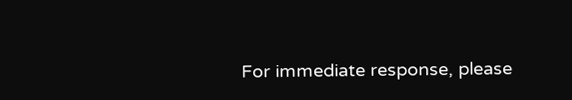For immediate response, please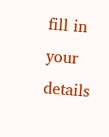fill in your details